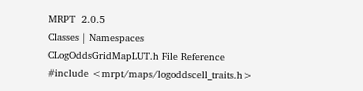MRPT  2.0.5
Classes | Namespaces
CLogOddsGridMapLUT.h File Reference
#include <mrpt/maps/logoddscell_traits.h>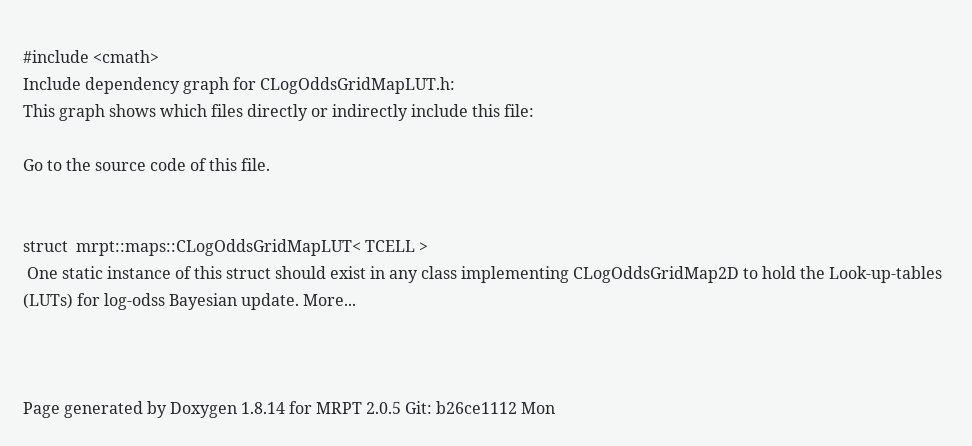#include <cmath>
Include dependency graph for CLogOddsGridMapLUT.h:
This graph shows which files directly or indirectly include this file:

Go to the source code of this file.


struct  mrpt::maps::CLogOddsGridMapLUT< TCELL >
 One static instance of this struct should exist in any class implementing CLogOddsGridMap2D to hold the Look-up-tables (LUTs) for log-odss Bayesian update. More...



Page generated by Doxygen 1.8.14 for MRPT 2.0.5 Git: b26ce1112 Mon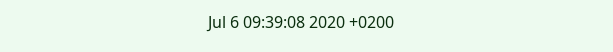Jul 6 09:39:08 2020 +0200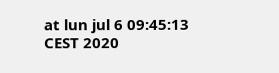at lun jul 6 09:45:13 CEST 2020